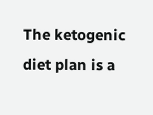The ketogenic diet plan is a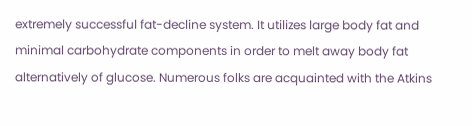extremely successful fat-decline system. It utilizes large body fat and minimal carbohydrate components in order to melt away body fat alternatively of glucose. Numerous folks are acquainted with the Atkins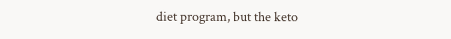diet program, but the keto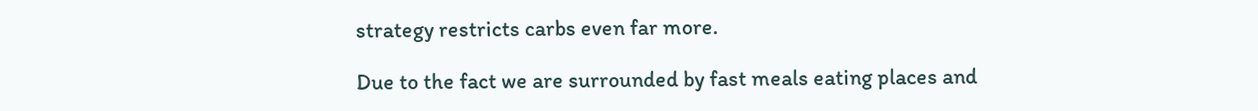strategy restricts carbs even far more.

Due to the fact we are surrounded by fast meals eating places and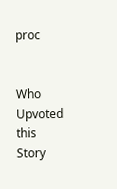proc


Who Upvoted this Story